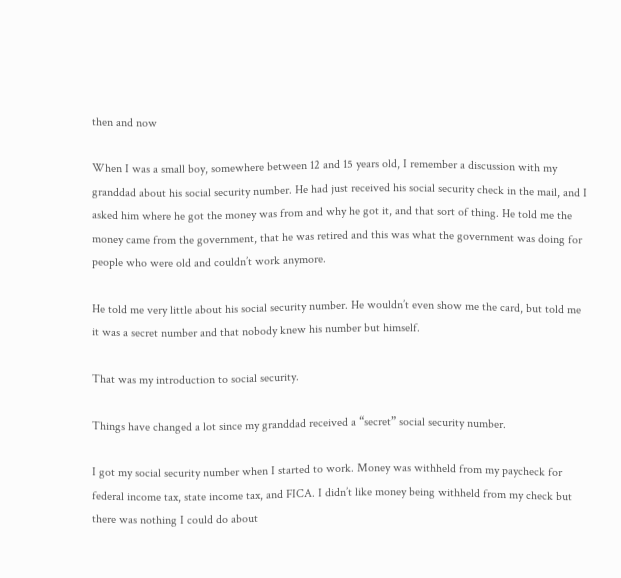then and now

When I was a small boy, somewhere between 12 and 15 years old, I remember a discussion with my granddad about his social security number. He had just received his social security check in the mail, and I asked him where he got the money was from and why he got it, and that sort of thing. He told me the money came from the government, that he was retired and this was what the government was doing for people who were old and couldn’t work anymore.

He told me very little about his social security number. He wouldn’t even show me the card, but told me it was a secret number and that nobody knew his number but himself.

That was my introduction to social security.

Things have changed a lot since my granddad received a “secret” social security number.

I got my social security number when I started to work. Money was withheld from my paycheck for federal income tax, state income tax, and FICA. I didn’t like money being withheld from my check but there was nothing I could do about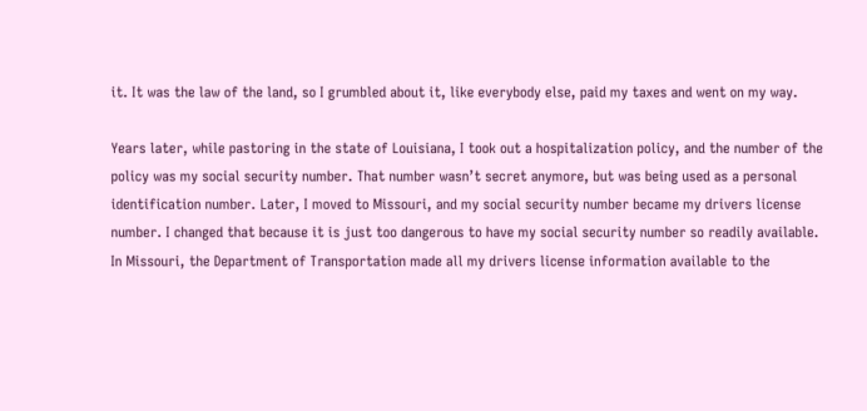it. It was the law of the land, so I grumbled about it, like everybody else, paid my taxes and went on my way.

Years later, while pastoring in the state of Louisiana, I took out a hospitalization policy, and the number of the policy was my social security number. That number wasn’t secret anymore, but was being used as a personal identification number. Later, I moved to Missouri, and my social security number became my drivers license number. I changed that because it is just too dangerous to have my social security number so readily available. In Missouri, the Department of Transportation made all my drivers license information available to the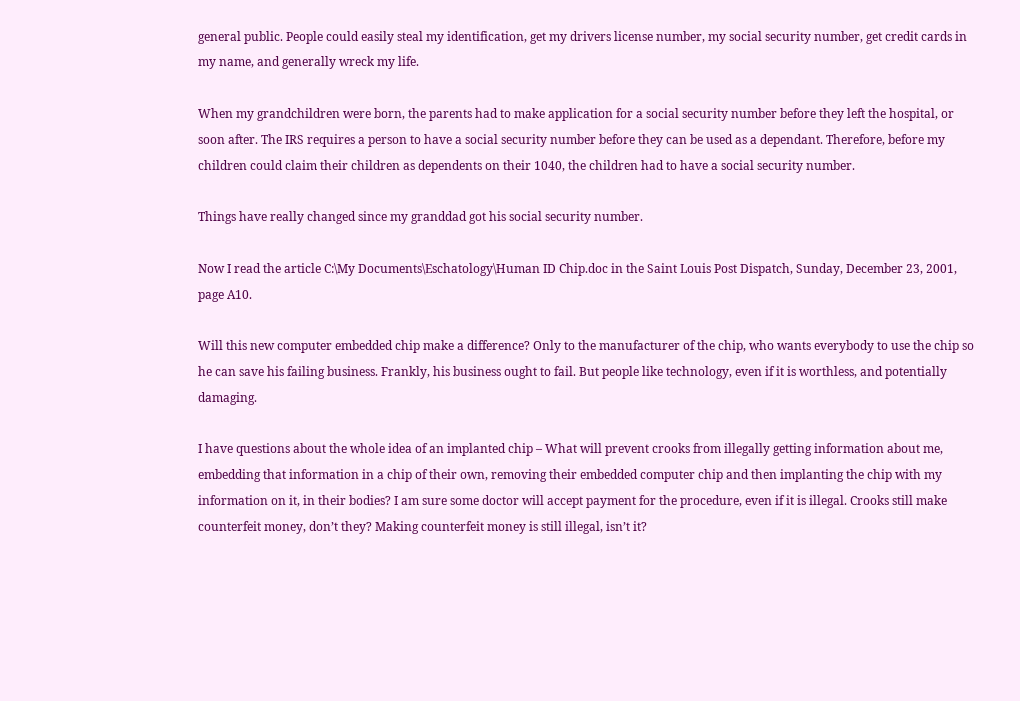general public. People could easily steal my identification, get my drivers license number, my social security number, get credit cards in my name, and generally wreck my life.

When my grandchildren were born, the parents had to make application for a social security number before they left the hospital, or soon after. The IRS requires a person to have a social security number before they can be used as a dependant. Therefore, before my children could claim their children as dependents on their 1040, the children had to have a social security number.

Things have really changed since my granddad got his social security number.

Now I read the article C:\My Documents\Eschatology\Human ID Chip.doc in the Saint Louis Post Dispatch, Sunday, December 23, 2001, page A10.

Will this new computer embedded chip make a difference? Only to the manufacturer of the chip, who wants everybody to use the chip so he can save his failing business. Frankly, his business ought to fail. But people like technology, even if it is worthless, and potentially damaging.

I have questions about the whole idea of an implanted chip – What will prevent crooks from illegally getting information about me, embedding that information in a chip of their own, removing their embedded computer chip and then implanting the chip with my information on it, in their bodies? I am sure some doctor will accept payment for the procedure, even if it is illegal. Crooks still make counterfeit money, don’t they? Making counterfeit money is still illegal, isn’t it?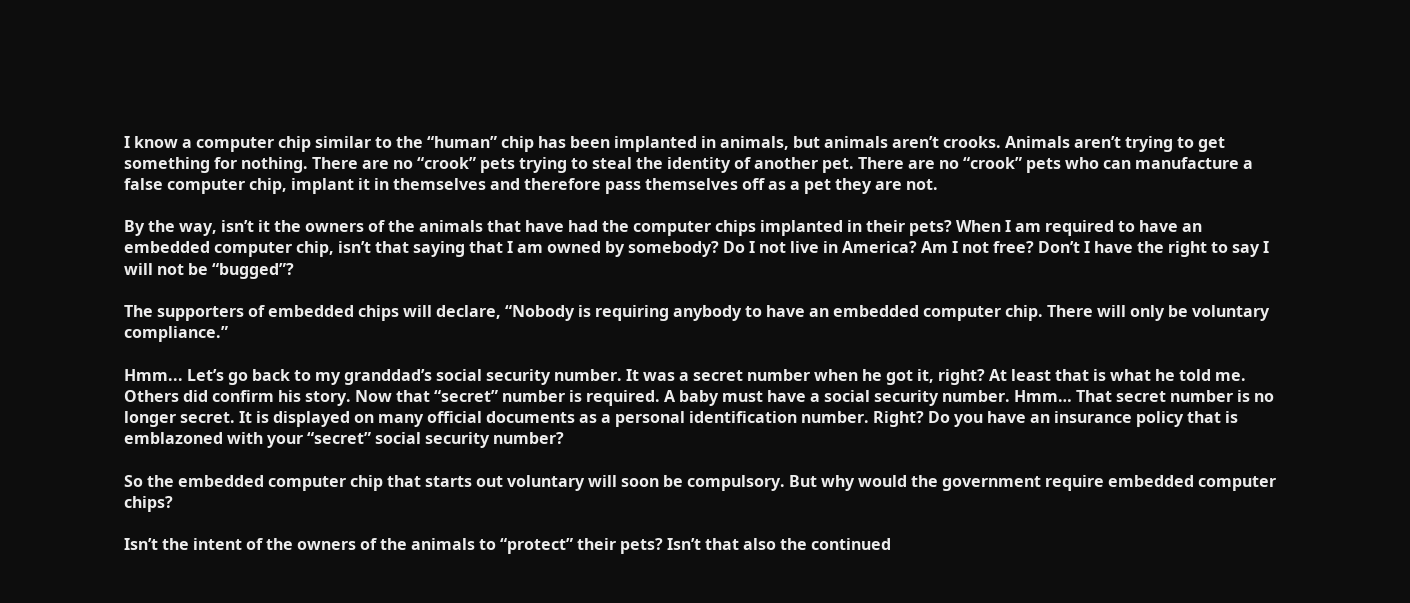I know a computer chip similar to the “human” chip has been implanted in animals, but animals aren’t crooks. Animals aren’t trying to get something for nothing. There are no “crook” pets trying to steal the identity of another pet. There are no “crook” pets who can manufacture a false computer chip, implant it in themselves and therefore pass themselves off as a pet they are not.

By the way, isn’t it the owners of the animals that have had the computer chips implanted in their pets? When I am required to have an embedded computer chip, isn’t that saying that I am owned by somebody? Do I not live in America? Am I not free? Don’t I have the right to say I will not be “bugged”?

The supporters of embedded chips will declare, “Nobody is requiring anybody to have an embedded computer chip. There will only be voluntary compliance.”

Hmm... Let’s go back to my granddad’s social security number. It was a secret number when he got it, right? At least that is what he told me. Others did confirm his story. Now that “secret” number is required. A baby must have a social security number. Hmm… That secret number is no longer secret. It is displayed on many official documents as a personal identification number. Right? Do you have an insurance policy that is emblazoned with your “secret” social security number?

So the embedded computer chip that starts out voluntary will soon be compulsory. But why would the government require embedded computer chips?

Isn’t the intent of the owners of the animals to “protect” their pets? Isn’t that also the continued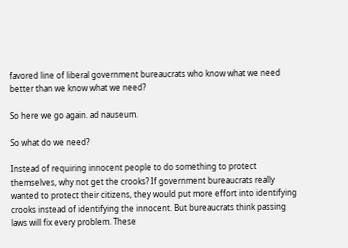favored line of liberal government bureaucrats who know what we need better than we know what we need?

So here we go again. ad nauseum.

So what do we need?

Instead of requiring innocent people to do something to protect themselves, why not get the crooks? If government bureaucrats really wanted to protect their citizens, they would put more effort into identifying crooks instead of identifying the innocent. But bureaucrats think passing laws will fix every problem. These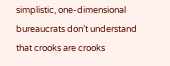simplistic, one-dimensional bureaucrats don’t understand that crooks are crooks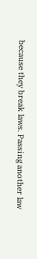because they break laws. Passing another law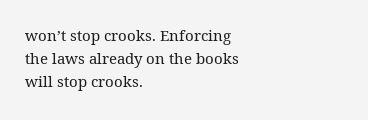won’t stop crooks. Enforcing the laws already on the books will stop crooks.